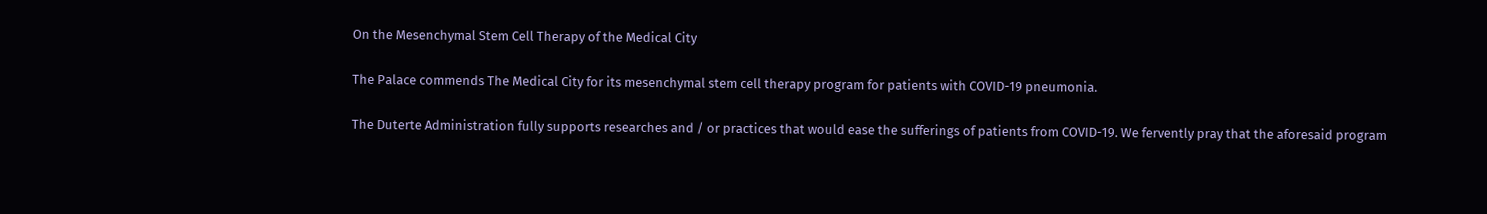On the Mesenchymal Stem Cell Therapy of the Medical City

The Palace commends The Medical City for its mesenchymal stem cell therapy program for patients with COVID-19 pneumonia.

The Duterte Administration fully supports researches and / or practices that would ease the sufferings of patients from COVID-19. We fervently pray that the aforesaid program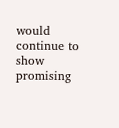would continue to show promising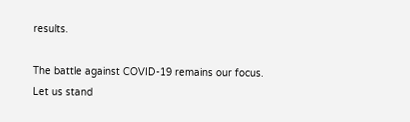results.

The battle against COVID-19 remains our focus. Let us stand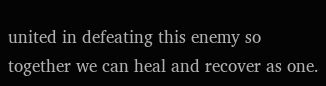united in defeating this enemy so together we can heal and recover as one.